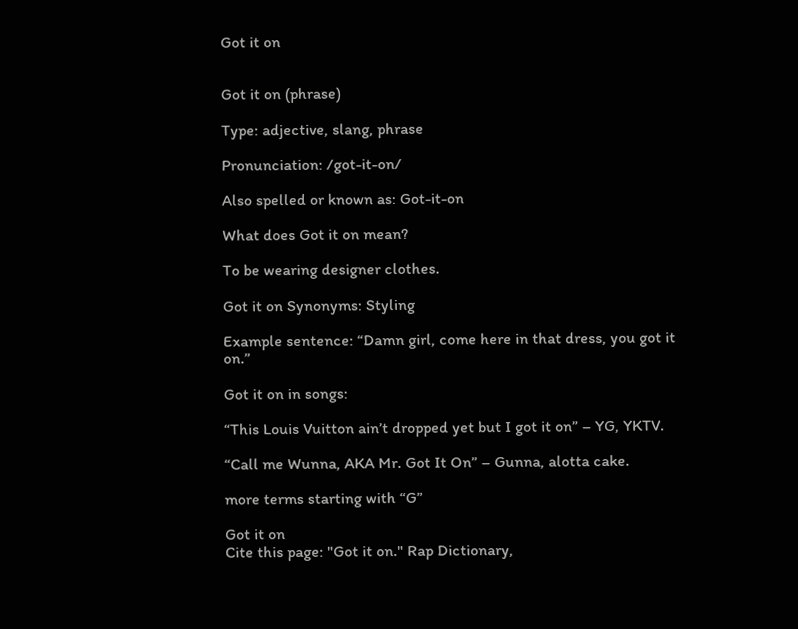Got it on


Got it on (phrase)

Type: adjective, slang, phrase

Pronunciation: /got-it-on/

Also spelled or known as: Got-it-on

What does Got it on mean?

To be wearing designer clothes.

Got it on Synonyms: Styling

Example sentence: “Damn girl, come here in that dress, you got it on.”

Got it on in songs:

“This Louis Vuitton ain’t dropped yet but I got it on” – YG, YKTV.

“Call me Wunna, AKA Mr. Got It On” – Gunna, alotta cake.

more terms starting with “G”

Got it on
Cite this page: "Got it on." Rap Dictionary,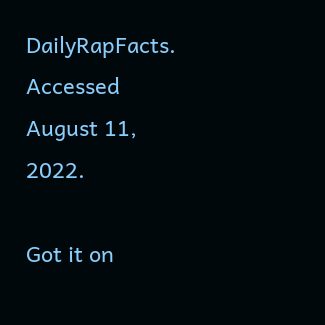DailyRapFacts. Accessed August 11, 2022.

Got it on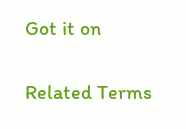Got it on

Related Terms